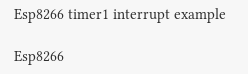Esp8266 timer1 interrupt example

Esp8266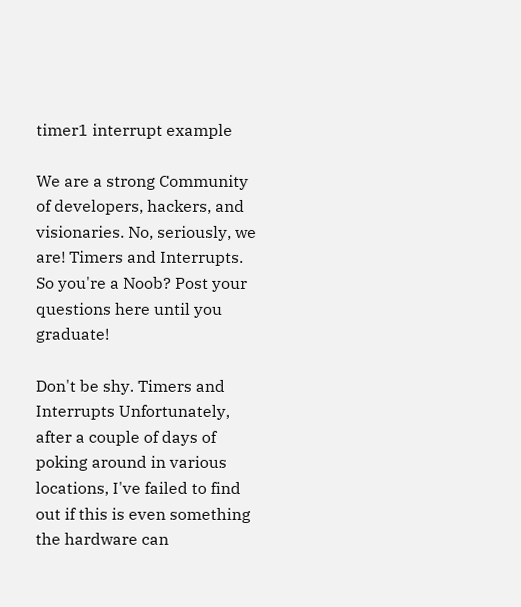timer1 interrupt example

We are a strong Community of developers, hackers, and visionaries. No, seriously, we are! Timers and Interrupts. So you're a Noob? Post your questions here until you graduate!

Don't be shy. Timers and Interrupts Unfortunately, after a couple of days of poking around in various locations, I've failed to find out if this is even something the hardware can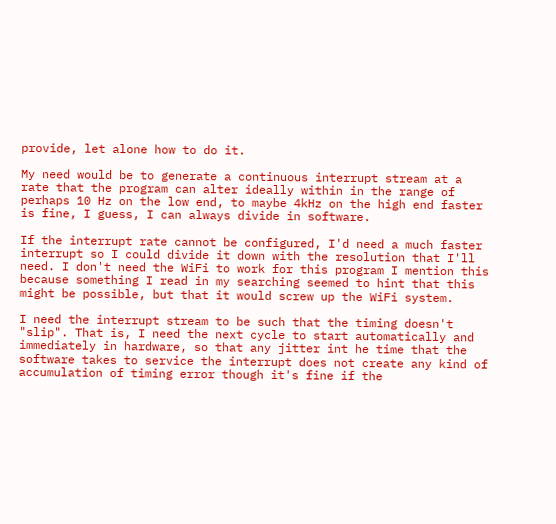provide, let alone how to do it.

My need would be to generate a continuous interrupt stream at a rate that the program can alter ideally within in the range of perhaps 10 Hz on the low end, to maybe 4kHz on the high end faster is fine, I guess, I can always divide in software.

If the interrupt rate cannot be configured, I'd need a much faster interrupt so I could divide it down with the resolution that I'll need. I don't need the WiFi to work for this program I mention this because something I read in my searching seemed to hint that this might be possible, but that it would screw up the WiFi system.

I need the interrupt stream to be such that the timing doesn't "slip". That is, I need the next cycle to start automatically and immediately in hardware, so that any jitter int he time that the software takes to service the interrupt does not create any kind of accumulation of timing error though it's fine if the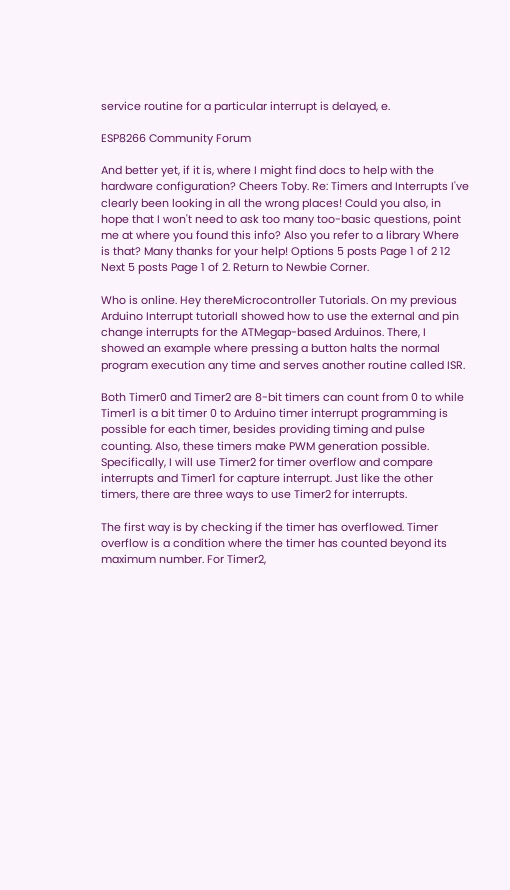service routine for a particular interrupt is delayed, e.

ESP8266 Community Forum

And better yet, if it is, where I might find docs to help with the hardware configuration? Cheers Toby. Re: Timers and Interrupts I've clearly been looking in all the wrong places! Could you also, in hope that I won't need to ask too many too-basic questions, point me at where you found this info? Also you refer to a library Where is that? Many thanks for your help! Options 5 posts Page 1 of 2 12 Next 5 posts Page 1 of 2. Return to Newbie Corner.

Who is online. Hey thereMicrocontroller Tutorials. On my previous Arduino Interrupt tutorialI showed how to use the external and pin change interrupts for the ATMegap-based Arduinos. There, I showed an example where pressing a button halts the normal program execution any time and serves another routine called ISR.

Both Timer0 and Timer2 are 8-bit timers can count from 0 to while Timer1 is a bit timer 0 to Arduino timer interrupt programming is possible for each timer, besides providing timing and pulse counting. Also, these timers make PWM generation possible. Specifically, I will use Timer2 for timer overflow and compare interrupts and Timer1 for capture interrupt. Just like the other timers, there are three ways to use Timer2 for interrupts.

The first way is by checking if the timer has overflowed. Timer overflow is a condition where the timer has counted beyond its maximum number. For Timer2,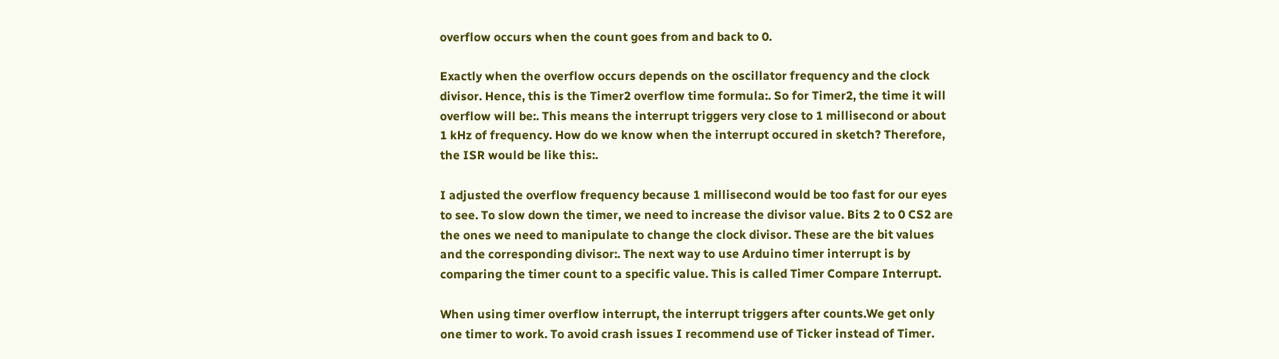overflow occurs when the count goes from and back to 0.

Exactly when the overflow occurs depends on the oscillator frequency and the clock divisor. Hence, this is the Timer2 overflow time formula:. So for Timer2, the time it will overflow will be:. This means the interrupt triggers very close to 1 millisecond or about 1 kHz of frequency. How do we know when the interrupt occured in sketch? Therefore, the ISR would be like this:.

I adjusted the overflow frequency because 1 millisecond would be too fast for our eyes to see. To slow down the timer, we need to increase the divisor value. Bits 2 to 0 CS2 are the ones we need to manipulate to change the clock divisor. These are the bit values and the corresponding divisor:. The next way to use Arduino timer interrupt is by comparing the timer count to a specific value. This is called Timer Compare Interrupt.

When using timer overflow interrupt, the interrupt triggers after counts.We get only one timer to work. To avoid crash issues I recommend use of Ticker instead of Timer.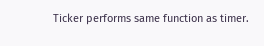Ticker performs same function as timer.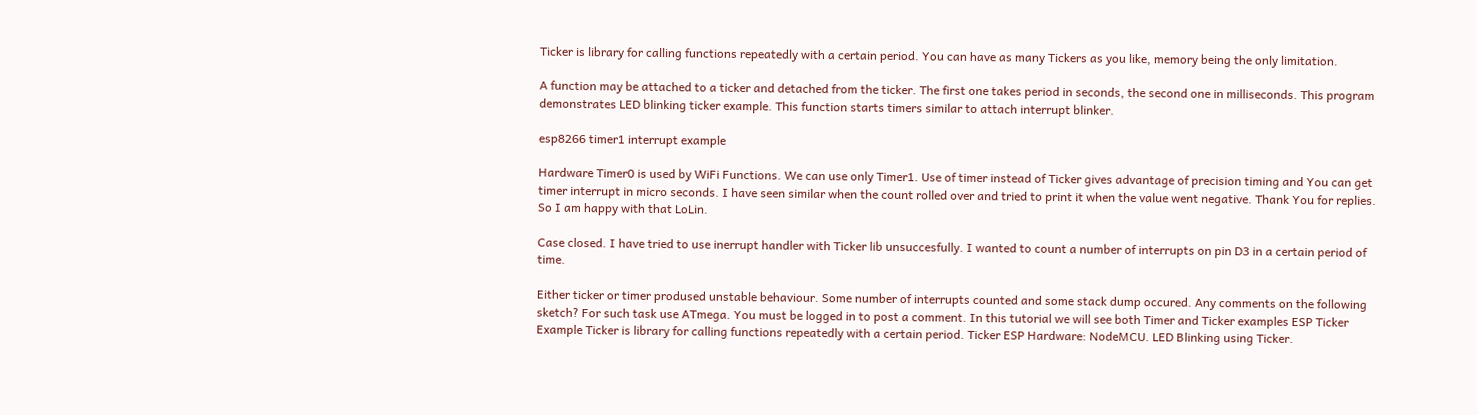Ticker is library for calling functions repeatedly with a certain period. You can have as many Tickers as you like, memory being the only limitation.

A function may be attached to a ticker and detached from the ticker. The first one takes period in seconds, the second one in milliseconds. This program demonstrates LED blinking ticker example. This function starts timers similar to attach interrupt blinker.

esp8266 timer1 interrupt example

Hardware Timer0 is used by WiFi Functions. We can use only Timer1. Use of timer instead of Ticker gives advantage of precision timing and You can get timer interrupt in micro seconds. I have seen similar when the count rolled over and tried to print it when the value went negative. Thank You for replies. So I am happy with that LoLin.

Case closed. I have tried to use inerrupt handler with Ticker lib unsuccesfully. I wanted to count a number of interrupts on pin D3 in a certain period of time.

Either ticker or timer prodused unstable behaviour. Some number of interrupts counted and some stack dump occured. Any comments on the following sketch? For such task use ATmega. You must be logged in to post a comment. In this tutorial we will see both Timer and Ticker examples ESP Ticker Example Ticker is library for calling functions repeatedly with a certain period. Ticker ESP Hardware: NodeMCU. LED Blinking using Ticker.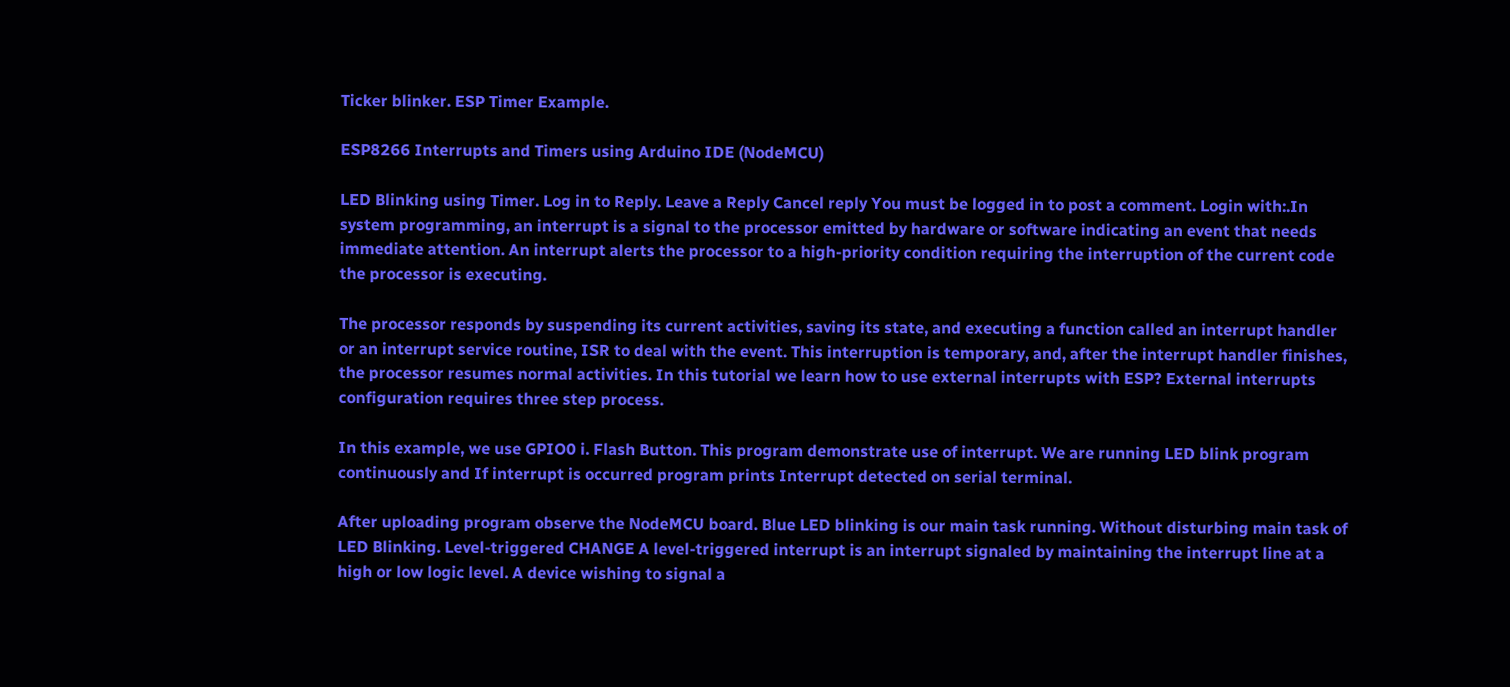Ticker blinker. ESP Timer Example.

ESP8266 Interrupts and Timers using Arduino IDE (NodeMCU)

LED Blinking using Timer. Log in to Reply. Leave a Reply Cancel reply You must be logged in to post a comment. Login with:.In system programming, an interrupt is a signal to the processor emitted by hardware or software indicating an event that needs immediate attention. An interrupt alerts the processor to a high-priority condition requiring the interruption of the current code the processor is executing.

The processor responds by suspending its current activities, saving its state, and executing a function called an interrupt handler or an interrupt service routine, ISR to deal with the event. This interruption is temporary, and, after the interrupt handler finishes, the processor resumes normal activities. In this tutorial we learn how to use external interrupts with ESP? External interrupts configuration requires three step process.

In this example, we use GPIO0 i. Flash Button. This program demonstrate use of interrupt. We are running LED blink program continuously and If interrupt is occurred program prints Interrupt detected on serial terminal.

After uploading program observe the NodeMCU board. Blue LED blinking is our main task running. Without disturbing main task of LED Blinking. Level-triggered CHANGE A level-triggered interrupt is an interrupt signaled by maintaining the interrupt line at a high or low logic level. A device wishing to signal a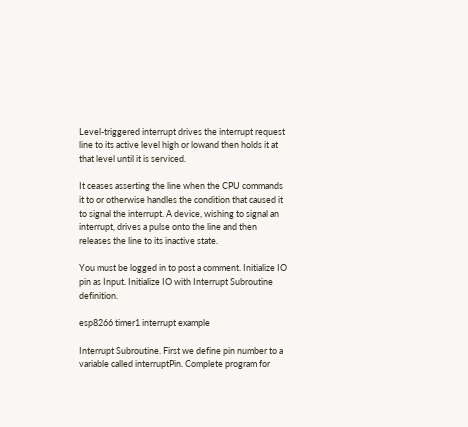Level-triggered interrupt drives the interrupt request line to its active level high or lowand then holds it at that level until it is serviced.

It ceases asserting the line when the CPU commands it to or otherwise handles the condition that caused it to signal the interrupt. A device, wishing to signal an interrupt, drives a pulse onto the line and then releases the line to its inactive state.

You must be logged in to post a comment. Initialize IO pin as Input. Initialize IO with Interrupt Subroutine definition.

esp8266 timer1 interrupt example

Interrupt Subroutine. First we define pin number to a variable called interruptPin. Complete program for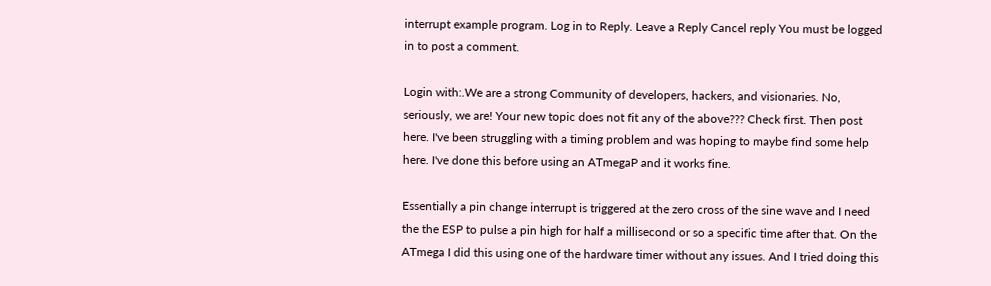interrupt example program. Log in to Reply. Leave a Reply Cancel reply You must be logged in to post a comment.

Login with:.We are a strong Community of developers, hackers, and visionaries. No, seriously, we are! Your new topic does not fit any of the above??? Check first. Then post here. I've been struggling with a timing problem and was hoping to maybe find some help here. I've done this before using an ATmegaP and it works fine.

Essentially a pin change interrupt is triggered at the zero cross of the sine wave and I need the the ESP to pulse a pin high for half a millisecond or so a specific time after that. On the ATmega I did this using one of the hardware timer without any issues. And I tried doing this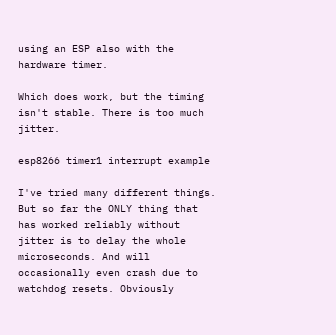using an ESP also with the hardware timer.

Which does work, but the timing isn't stable. There is too much jitter.

esp8266 timer1 interrupt example

I've tried many different things. But so far the ONLY thing that has worked reliably without jitter is to delay the whole microseconds. And will occasionally even crash due to watchdog resets. Obviously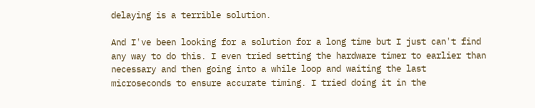delaying is a terrible solution.

And I've been looking for a solution for a long time but I just can't find any way to do this. I even tried setting the hardware timer to earlier than necessary and then going into a while loop and waiting the last microseconds to ensure accurate timing. I tried doing it in the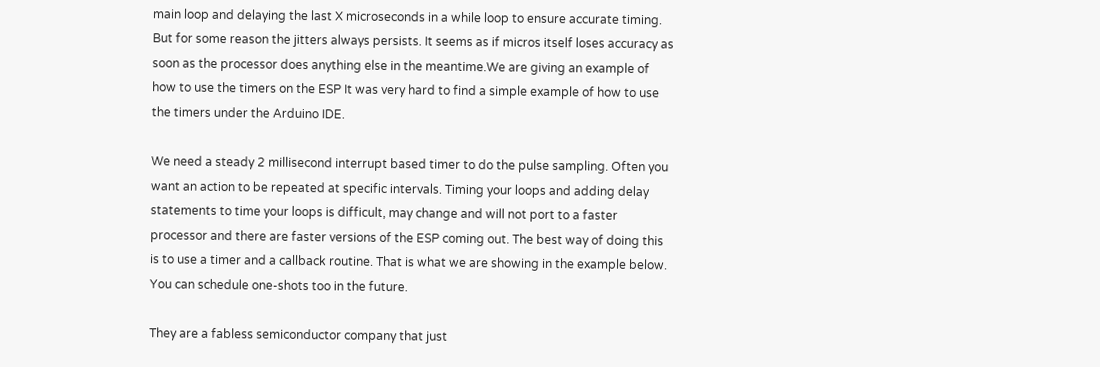main loop and delaying the last X microseconds in a while loop to ensure accurate timing. But for some reason the jitters always persists. It seems as if micros itself loses accuracy as soon as the processor does anything else in the meantime.We are giving an example of how to use the timers on the ESP It was very hard to find a simple example of how to use the timers under the Arduino IDE.

We need a steady 2 millisecond interrupt based timer to do the pulse sampling. Often you want an action to be repeated at specific intervals. Timing your loops and adding delay statements to time your loops is difficult, may change and will not port to a faster processor and there are faster versions of the ESP coming out. The best way of doing this is to use a timer and a callback routine. That is what we are showing in the example below. You can schedule one-shots too in the future.

They are a fabless semiconductor company that just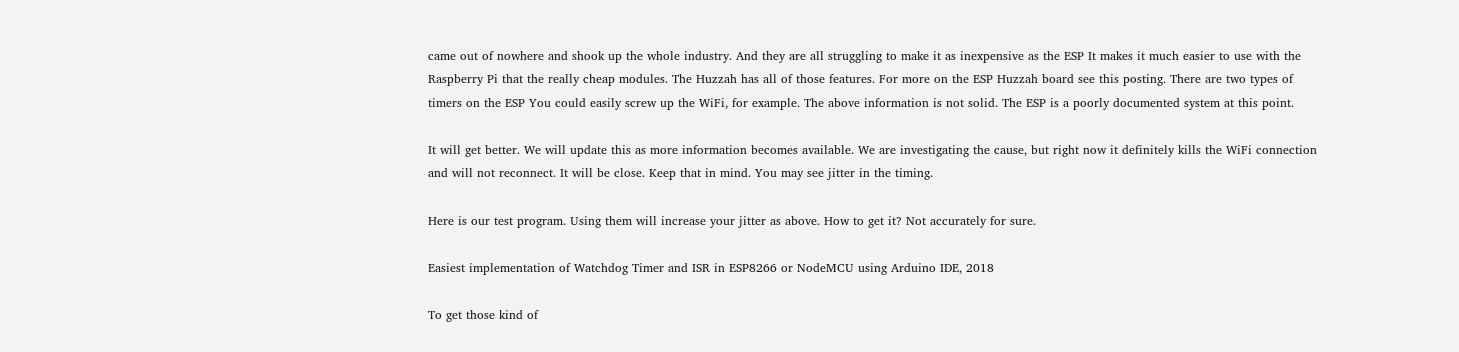came out of nowhere and shook up the whole industry. And they are all struggling to make it as inexpensive as the ESP It makes it much easier to use with the Raspberry Pi that the really cheap modules. The Huzzah has all of those features. For more on the ESP Huzzah board see this posting. There are two types of timers on the ESP You could easily screw up the WiFi, for example. The above information is not solid. The ESP is a poorly documented system at this point.

It will get better. We will update this as more information becomes available. We are investigating the cause, but right now it definitely kills the WiFi connection and will not reconnect. It will be close. Keep that in mind. You may see jitter in the timing.

Here is our test program. Using them will increase your jitter as above. How to get it? Not accurately for sure.

Easiest implementation of Watchdog Timer and ISR in ESP8266 or NodeMCU using Arduino IDE, 2018

To get those kind of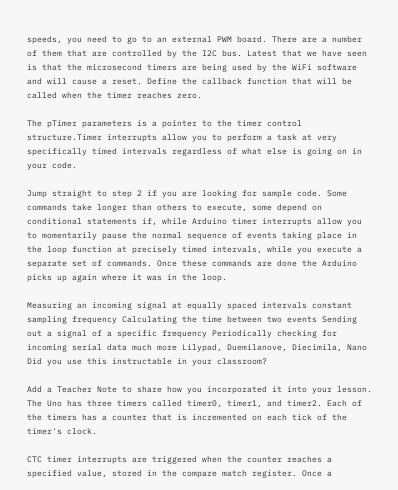speeds, you need to go to an external PWM board. There are a number of them that are controlled by the I2C bus. Latest that we have seen is that the microsecond timers are being used by the WiFi software and will cause a reset. Define the callback function that will be called when the timer reaches zero.

The pTimer parameters is a pointer to the timer control structure.Timer interrupts allow you to perform a task at very specifically timed intervals regardless of what else is going on in your code.

Jump straight to step 2 if you are looking for sample code. Some commands take longer than others to execute, some depend on conditional statements if, while Arduino timer interrupts allow you to momentarily pause the normal sequence of events taking place in the loop function at precisely timed intervals, while you execute a separate set of commands. Once these commands are done the Arduino picks up again where it was in the loop.

Measuring an incoming signal at equally spaced intervals constant sampling frequency Calculating the time between two events Sending out a signal of a specific frequency Periodically checking for incoming serial data much more Lilypad, Duemilanove, Diecimila, Nano Did you use this instructable in your classroom?

Add a Teacher Note to share how you incorporated it into your lesson. The Uno has three timers called timer0, timer1, and timer2. Each of the timers has a counter that is incremented on each tick of the timer's clock.

CTC timer interrupts are triggered when the counter reaches a specified value, stored in the compare match register. Once a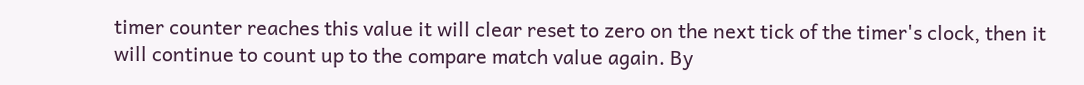timer counter reaches this value it will clear reset to zero on the next tick of the timer's clock, then it will continue to count up to the compare match value again. By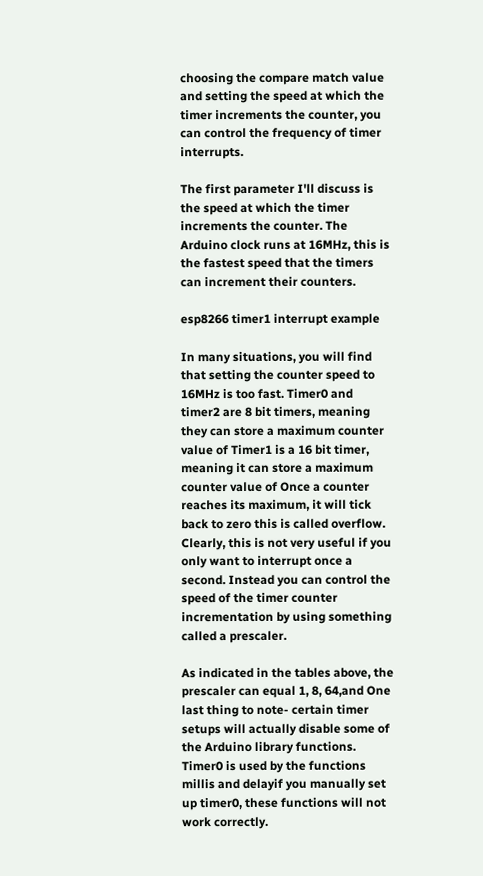choosing the compare match value and setting the speed at which the timer increments the counter, you can control the frequency of timer interrupts.

The first parameter I'll discuss is the speed at which the timer increments the counter. The Arduino clock runs at 16MHz, this is the fastest speed that the timers can increment their counters.

esp8266 timer1 interrupt example

In many situations, you will find that setting the counter speed to 16MHz is too fast. Timer0 and timer2 are 8 bit timers, meaning they can store a maximum counter value of Timer1 is a 16 bit timer, meaning it can store a maximum counter value of Once a counter reaches its maximum, it will tick back to zero this is called overflow. Clearly, this is not very useful if you only want to interrupt once a second. Instead you can control the speed of the timer counter incrementation by using something called a prescaler.

As indicated in the tables above, the prescaler can equal 1, 8, 64,and One last thing to note- certain timer setups will actually disable some of the Arduino library functions. Timer0 is used by the functions millis and delayif you manually set up timer0, these functions will not work correctly.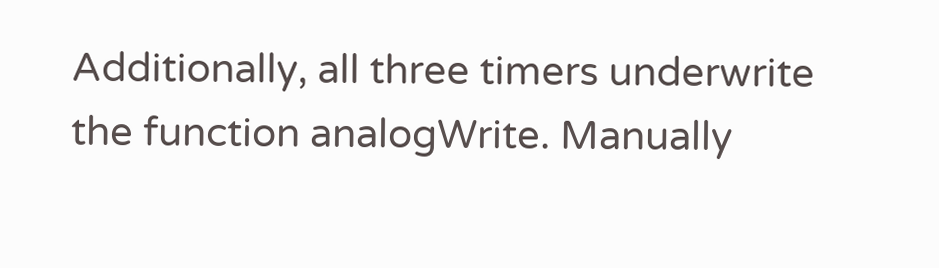Additionally, all three timers underwrite the function analogWrite. Manually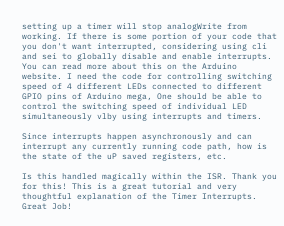setting up a timer will stop analogWrite from working. If there is some portion of your code that you don't want interrupted, considering using cli and sei to globally disable and enable interrupts. You can read more about this on the Arduino website. I need the code for controlling switching speed of 4 different LEDs connected to different GPIO pins of Arduino mega, One should be able to control the switching speed of individual LED simultaneously vlby using interrupts and timers.

Since interrupts happen asynchronously and can interrupt any currently running code path, how is the state of the uP saved registers, etc.

Is this handled magically within the ISR. Thank you for this! This is a great tutorial and very thoughtful explanation of the Timer Interrupts. Great Job!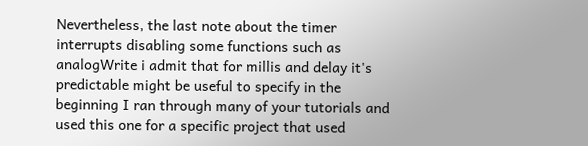Nevertheless, the last note about the timer interrupts disabling some functions such as analogWrite i admit that for millis and delay it's predictable might be useful to specify in the beginning I ran through many of your tutorials and used this one for a specific project that used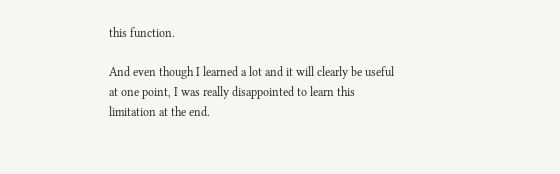this function.

And even though I learned a lot and it will clearly be useful at one point, I was really disappointed to learn this limitation at the end.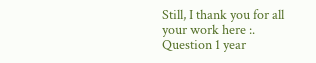Still, I thank you for all your work here :. Question 1 year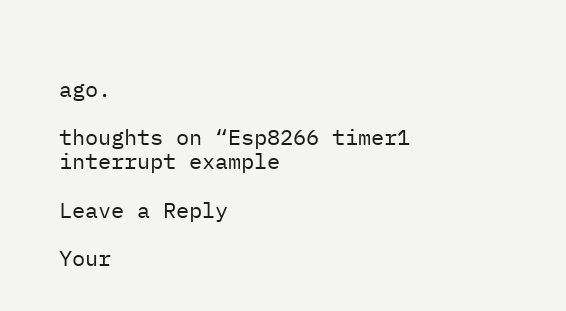ago.

thoughts on “Esp8266 timer1 interrupt example

Leave a Reply

Your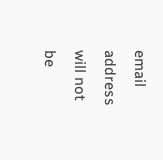email address will not be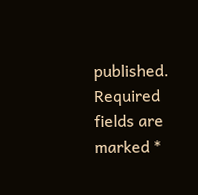published. Required fields are marked *